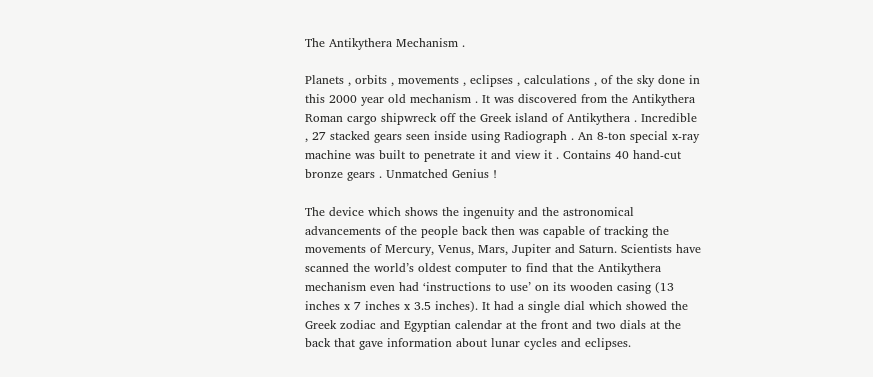The Antikythera Mechanism .

Planets , orbits , movements , eclipses , calculations , of the sky done in this 2000 year old mechanism . It was discovered from the Antikythera Roman cargo shipwreck off the Greek island of Antikythera . Incredible , 27 stacked gears seen inside using Radiograph . An 8-ton special x-ray machine was built to penetrate it and view it . Contains 40 hand-cut bronze gears . Unmatched Genius !

The device which shows the ingenuity and the astronomical advancements of the people back then was capable of tracking the movements of Mercury, Venus, Mars, Jupiter and Saturn. Scientists have scanned the world’s oldest computer to find that the Antikythera mechanism even had ‘instructions to use’ on its wooden casing (13 inches x 7 inches x 3.5 inches). It had a single dial which showed the Greek zodiac and Egyptian calendar at the front and two dials at the back that gave information about lunar cycles and eclipses.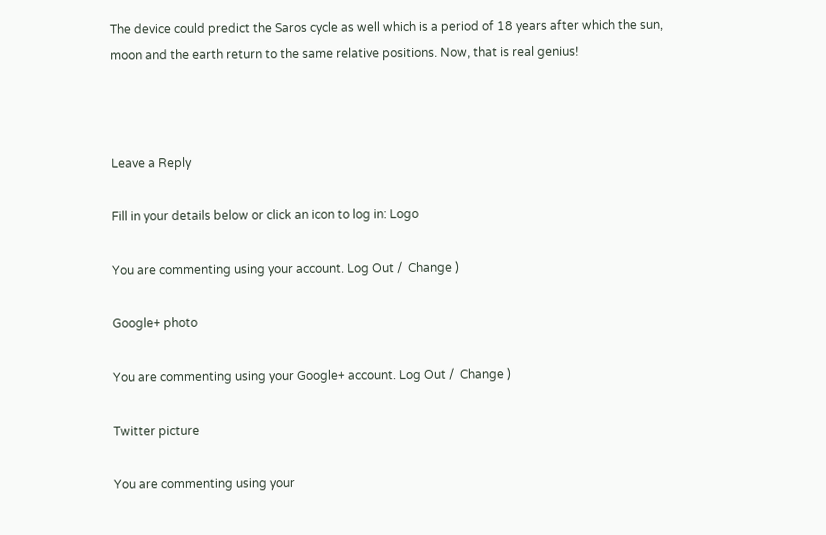The device could predict the Saros cycle as well which is a period of 18 years after which the sun, moon and the earth return to the same relative positions. Now, that is real genius!



Leave a Reply

Fill in your details below or click an icon to log in: Logo

You are commenting using your account. Log Out /  Change )

Google+ photo

You are commenting using your Google+ account. Log Out /  Change )

Twitter picture

You are commenting using your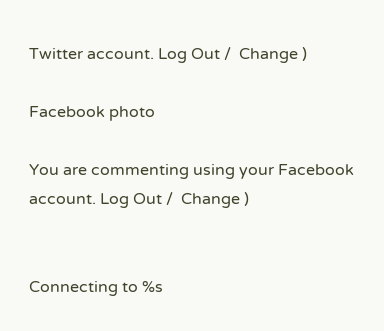Twitter account. Log Out /  Change )

Facebook photo

You are commenting using your Facebook account. Log Out /  Change )


Connecting to %s